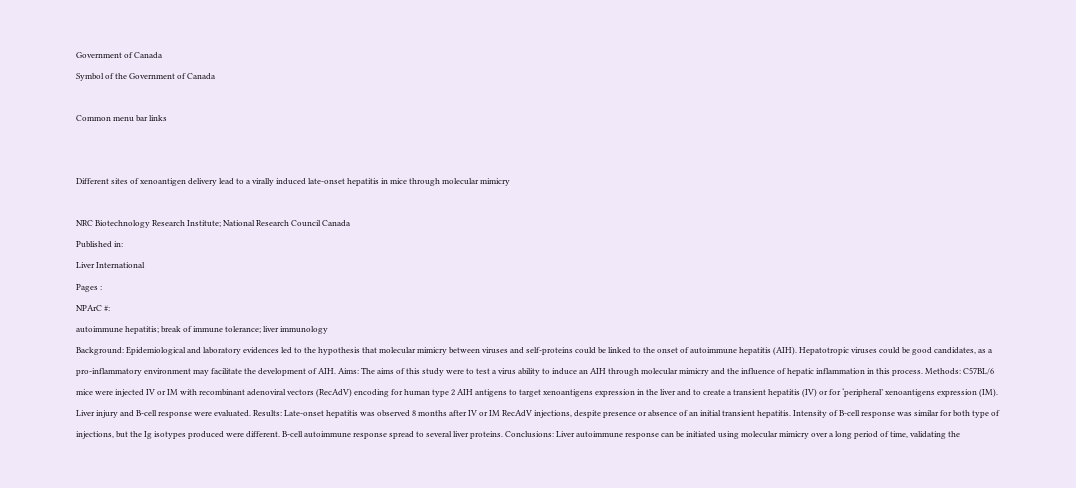Government of Canada
Symbol of the Government of Canada

Common menu bar links


Different sites of xenoantigen delivery lead to a virally induced late-onset hepatitis in mice through molecular mimicry

NRC Biotechnology Research Institute; National Research Council Canada
Published in:
Liver International
Pages :
NPArC #:
autoimmune hepatitis; break of immune tolerance; liver immunology
Background: Epidemiological and laboratory evidences led to the hypothesis that molecular mimicry between viruses and self-proteins could be linked to the onset of autoimmune hepatitis (AIH). Hepatotropic viruses could be good candidates, as a pro-inflammatory environment may facilitate the development of AIH. Aims: The aims of this study were to test a virus ability to induce an AIH through molecular mimicry and the influence of hepatic inflammation in this process. Methods: C57BL/6 mice were injected IV or IM with recombinant adenoviral vectors (RecAdV) encoding for human type 2 AIH antigens to target xenoantigens expression in the liver and to create a transient hepatitis (IV) or for ‘peripheral’ xenoantigens expression (IM). Liver injury and B-cell response were evaluated. Results: Late-onset hepatitis was observed 8 months after IV or IM RecAdV injections, despite presence or absence of an initial transient hepatitis. Intensity of B-cell response was similar for both type of injections, but the Ig isotypes produced were different. B-cell autoimmune response spread to several liver proteins. Conclusions: Liver autoimmune response can be initiated using molecular mimicry over a long period of time, validating the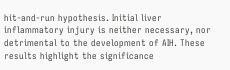hit-and-run hypothesis. Initial liver inflammatory injury is neither necessary, nor detrimental to the development of AIH. These results highlight the significance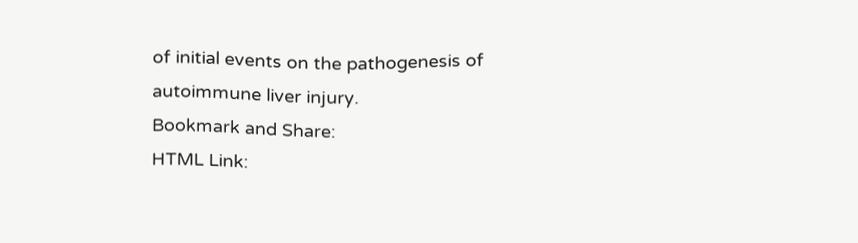of initial events on the pathogenesis of autoimmune liver injury.
Bookmark and Share:
HTML Link: